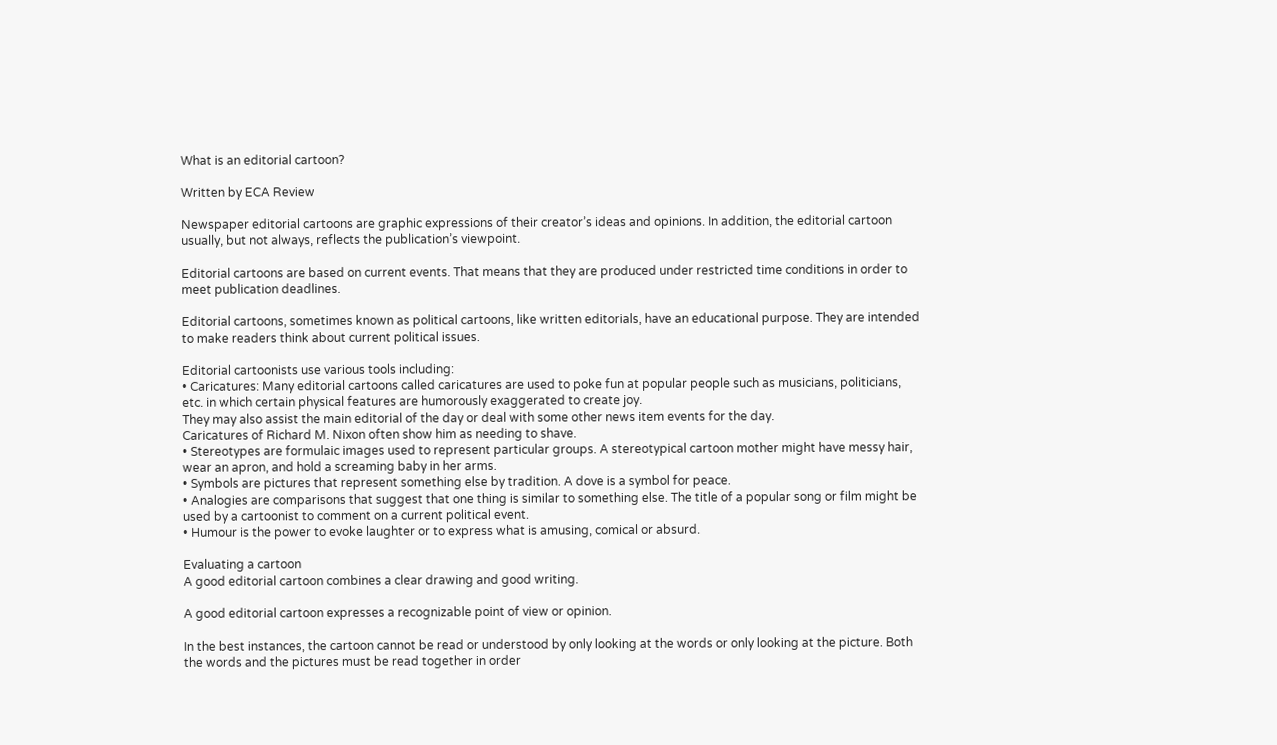What is an editorial cartoon?

Written by ECA Review

Newspaper editorial cartoons are graphic expressions of their creator’s ideas and opinions. In addition, the editorial cartoon usually, but not always, reflects the publication’s viewpoint.

Editorial cartoons are based on current events. That means that they are produced under restricted time conditions in order to meet publication deadlines.

Editorial cartoons, sometimes known as political cartoons, like written editorials, have an educational purpose. They are intended to make readers think about current political issues.

Editorial cartoonists use various tools including:
• Caricatures: Many editorial cartoons called caricatures are used to poke fun at popular people such as musicians, politicians, etc. in which certain physical features are humorously exaggerated to create joy.
They may also assist the main editorial of the day or deal with some other news item events for the day.
Caricatures of Richard M. Nixon often show him as needing to shave.
• Stereotypes are formulaic images used to represent particular groups. A stereotypical cartoon mother might have messy hair, wear an apron, and hold a screaming baby in her arms.
• Symbols are pictures that represent something else by tradition. A dove is a symbol for peace.
• Analogies are comparisons that suggest that one thing is similar to something else. The title of a popular song or film might be used by a cartoonist to comment on a current political event.
• Humour is the power to evoke laughter or to express what is amusing, comical or absurd.

Evaluating a cartoon
A good editorial cartoon combines a clear drawing and good writing.

A good editorial cartoon expresses a recognizable point of view or opinion.

In the best instances, the cartoon cannot be read or understood by only looking at the words or only looking at the picture. Both the words and the pictures must be read together in order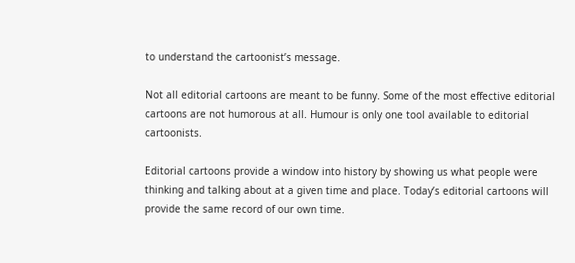to understand the cartoonist’s message.

Not all editorial cartoons are meant to be funny. Some of the most effective editorial cartoons are not humorous at all. Humour is only one tool available to editorial cartoonists.

Editorial cartoons provide a window into history by showing us what people were thinking and talking about at a given time and place. Today’s editorial cartoons will provide the same record of our own time.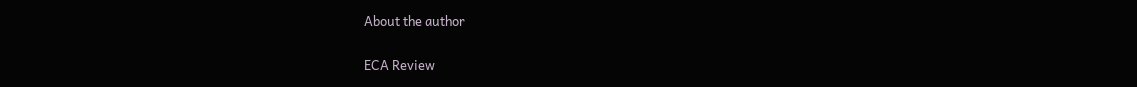About the author

ECA Review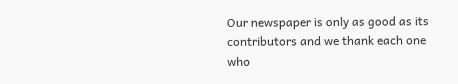Our newspaper is only as good as its contributors and we thank each one who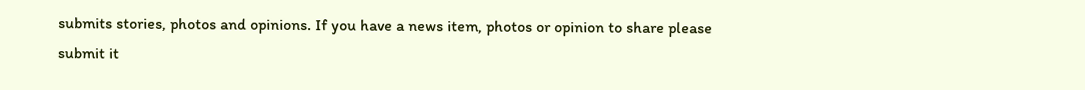submits stories, photos and opinions. If you have a news item, photos or opinion to share please submit it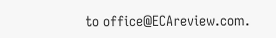to office@ECAreview.com.